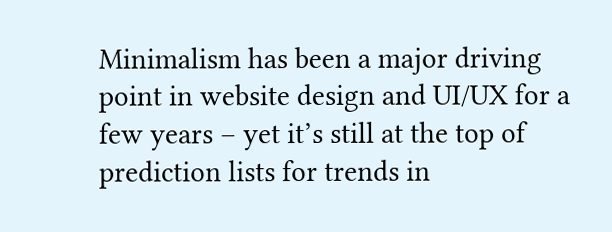Minimalism has been a major driving point in website design and UI/UX for a few years – yet it’s still at the top of prediction lists for trends in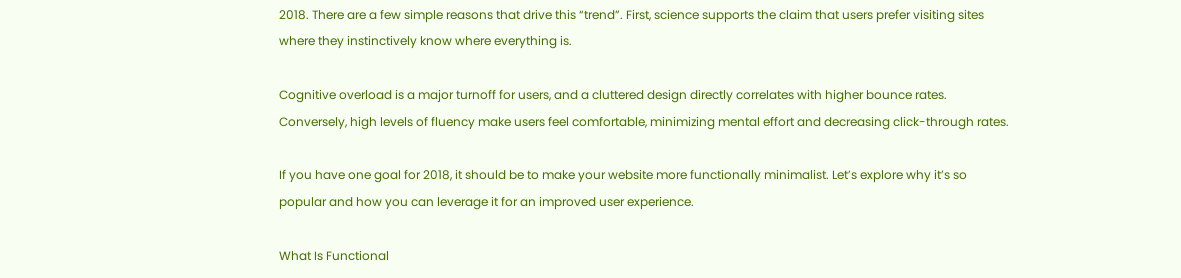2018. There are a few simple reasons that drive this “trend”. First, science supports the claim that users prefer visiting sites where they instinctively know where everything is.

Cognitive overload is a major turnoff for users, and a cluttered design directly correlates with higher bounce rates. Conversely, high levels of fluency make users feel comfortable, minimizing mental effort and decreasing click-through rates.

If you have one goal for 2018, it should be to make your website more functionally minimalist. Let’s explore why it’s so popular and how you can leverage it for an improved user experience.

What Is Functional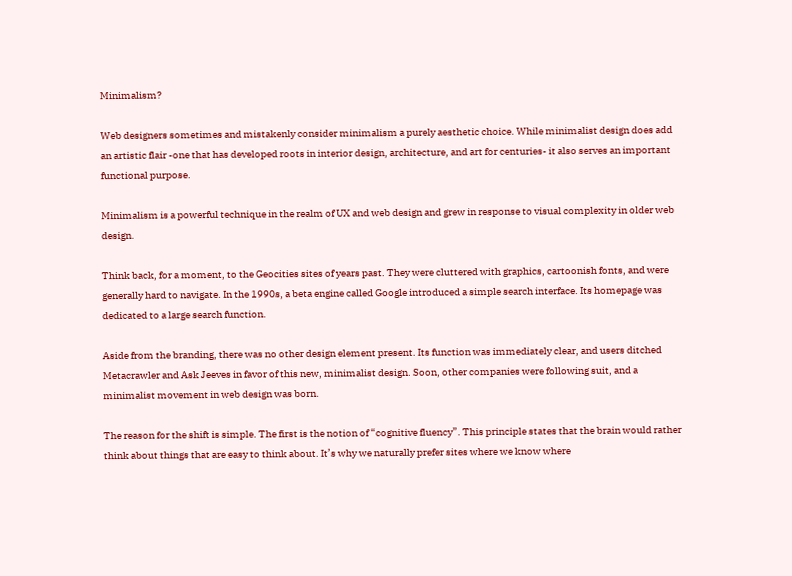Minimalism?

Web designers sometimes and mistakenly consider minimalism a purely aesthetic choice. While minimalist design does add an artistic flair -one that has developed roots in interior design, architecture, and art for centuries- it also serves an important functional purpose.

Minimalism is a powerful technique in the realm of UX and web design and grew in response to visual complexity in older web design.

Think back, for a moment, to the Geocities sites of years past. They were cluttered with graphics, cartoonish fonts, and were generally hard to navigate. In the 1990s, a beta engine called Google introduced a simple search interface. Its homepage was dedicated to a large search function.

Aside from the branding, there was no other design element present. Its function was immediately clear, and users ditched Metacrawler and Ask Jeeves in favor of this new, minimalist design. Soon, other companies were following suit, and a minimalist movement in web design was born.

The reason for the shift is simple. The first is the notion of “cognitive fluency”. This principle states that the brain would rather think about things that are easy to think about. It’s why we naturally prefer sites where we know where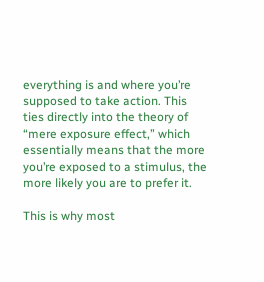everything is and where you’re supposed to take action. This ties directly into the theory of “mere exposure effect,” which essentially means that the more you’re exposed to a stimulus, the more likely you are to prefer it.

This is why most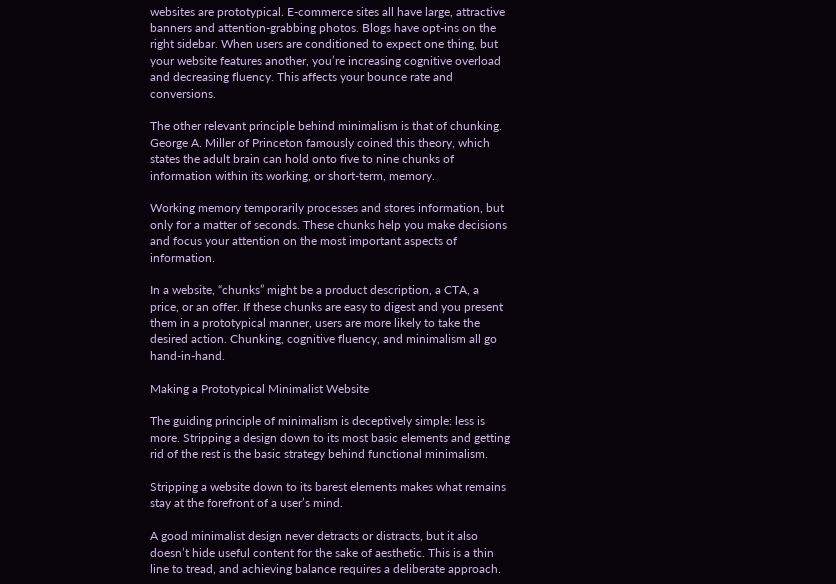websites are prototypical. E-commerce sites all have large, attractive banners and attention-grabbing photos. Blogs have opt-ins on the right sidebar. When users are conditioned to expect one thing, but your website features another, you’re increasing cognitive overload and decreasing fluency. This affects your bounce rate and conversions.

The other relevant principle behind minimalism is that of chunking. George A. Miller of Princeton famously coined this theory, which states the adult brain can hold onto five to nine chunks of information within its working, or short-term, memory.

Working memory temporarily processes and stores information, but only for a matter of seconds. These chunks help you make decisions and focus your attention on the most important aspects of information.

In a website, “chunks” might be a product description, a CTA, a price, or an offer. If these chunks are easy to digest and you present them in a prototypical manner, users are more likely to take the desired action. Chunking, cognitive fluency, and minimalism all go hand-in-hand.

Making a Prototypical Minimalist Website

The guiding principle of minimalism is deceptively simple: less is more. Stripping a design down to its most basic elements and getting rid of the rest is the basic strategy behind functional minimalism.

Stripping a website down to its barest elements makes what remains stay at the forefront of a user’s mind.

A good minimalist design never detracts or distracts, but it also doesn’t hide useful content for the sake of aesthetic. This is a thin line to tread, and achieving balance requires a deliberate approach.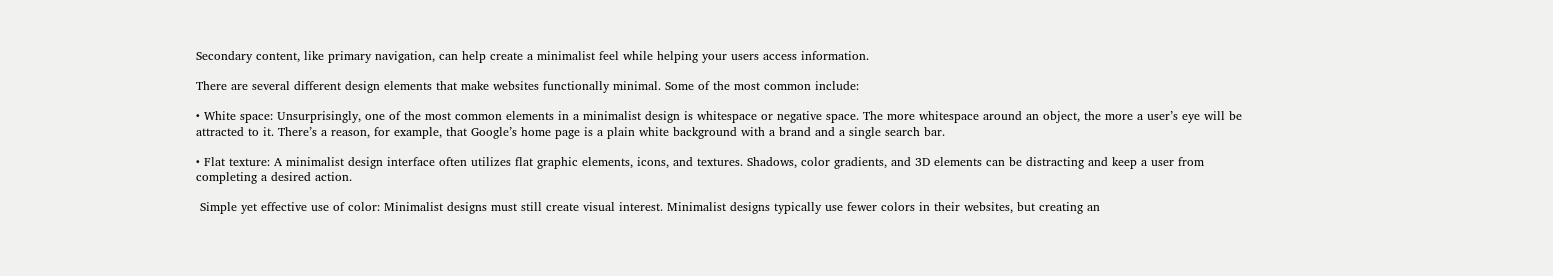Secondary content, like primary navigation, can help create a minimalist feel while helping your users access information.

There are several different design elements that make websites functionally minimal. Some of the most common include:

• White space: Unsurprisingly, one of the most common elements in a minimalist design is whitespace or negative space. The more whitespace around an object, the more a user’s eye will be attracted to it. There’s a reason, for example, that Google’s home page is a plain white background with a brand and a single search bar.

• Flat texture: A minimalist design interface often utilizes flat graphic elements, icons, and textures. Shadows, color gradients, and 3D elements can be distracting and keep a user from completing a desired action.

 Simple yet effective use of color: Minimalist designs must still create visual interest. Minimalist designs typically use fewer colors in their websites, but creating an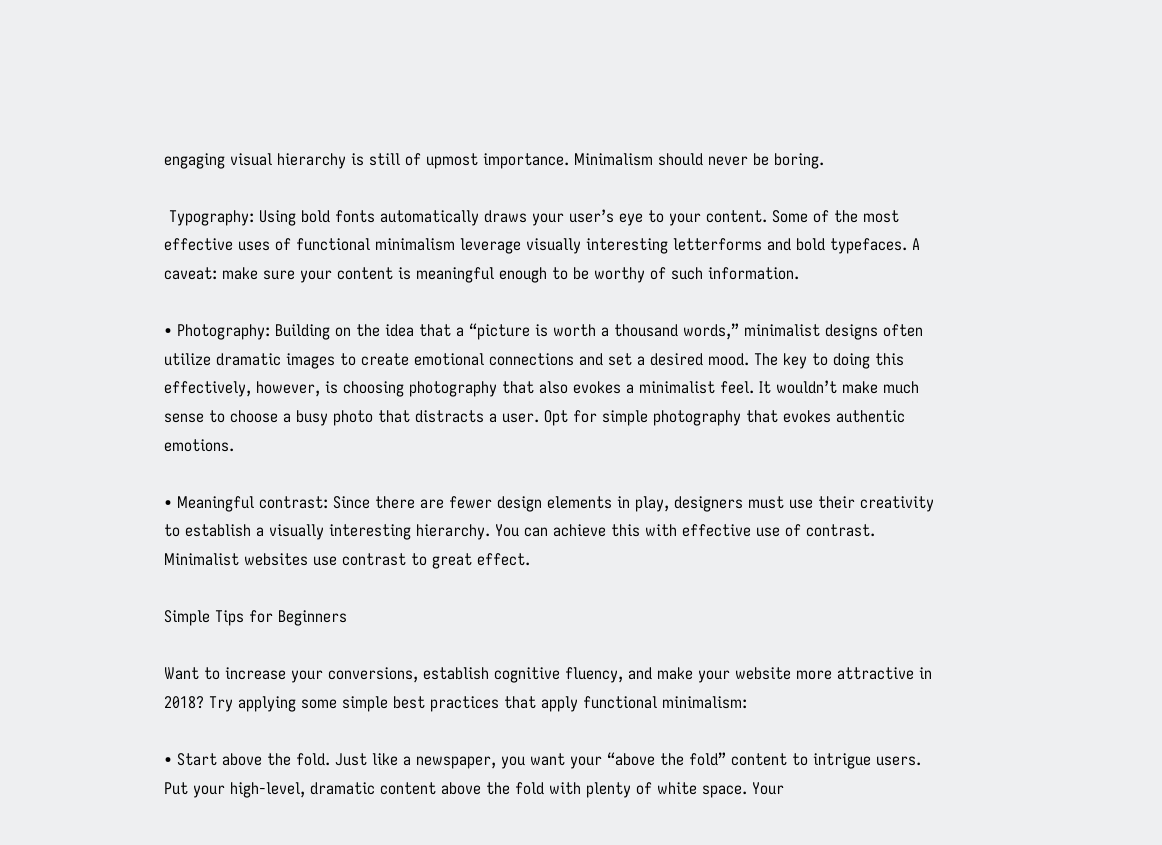engaging visual hierarchy is still of upmost importance. Minimalism should never be boring.

 Typography: Using bold fonts automatically draws your user’s eye to your content. Some of the most effective uses of functional minimalism leverage visually interesting letterforms and bold typefaces. A caveat: make sure your content is meaningful enough to be worthy of such information.

• Photography: Building on the idea that a “picture is worth a thousand words,” minimalist designs often utilize dramatic images to create emotional connections and set a desired mood. The key to doing this effectively, however, is choosing photography that also evokes a minimalist feel. It wouldn’t make much sense to choose a busy photo that distracts a user. Opt for simple photography that evokes authentic emotions.

• Meaningful contrast: Since there are fewer design elements in play, designers must use their creativity to establish a visually interesting hierarchy. You can achieve this with effective use of contrast. Minimalist websites use contrast to great effect.

Simple Tips for Beginners

Want to increase your conversions, establish cognitive fluency, and make your website more attractive in 2018? Try applying some simple best practices that apply functional minimalism:

• Start above the fold. Just like a newspaper, you want your “above the fold” content to intrigue users. Put your high-level, dramatic content above the fold with plenty of white space. Your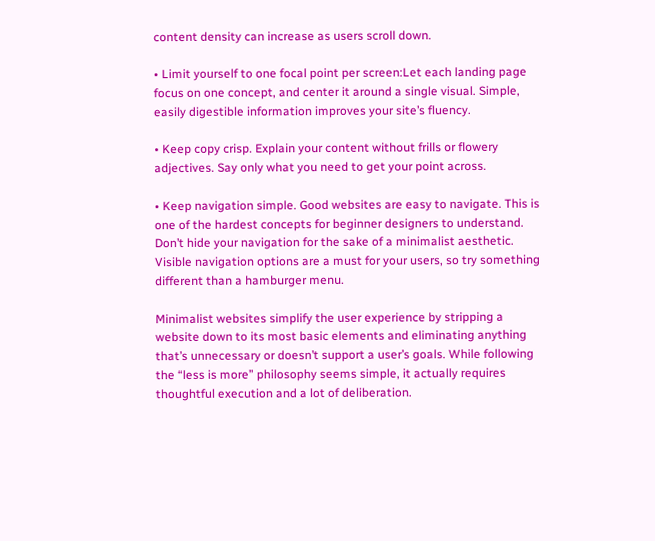content density can increase as users scroll down.

• Limit yourself to one focal point per screen:Let each landing page focus on one concept, and center it around a single visual. Simple, easily digestible information improves your site’s fluency.

• Keep copy crisp. Explain your content without frills or flowery adjectives. Say only what you need to get your point across.

• Keep navigation simple. Good websites are easy to navigate. This is one of the hardest concepts for beginner designers to understand. Don’t hide your navigation for the sake of a minimalist aesthetic. Visible navigation options are a must for your users, so try something different than a hamburger menu.

Minimalist websites simplify the user experience by stripping a website down to its most basic elements and eliminating anything that’s unnecessary or doesn’t support a user’s goals. While following the “less is more” philosophy seems simple, it actually requires thoughtful execution and a lot of deliberation.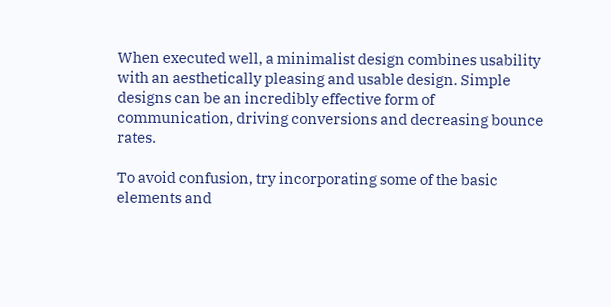When executed well, a minimalist design combines usability with an aesthetically pleasing and usable design. Simple designs can be an incredibly effective form of communication, driving conversions and decreasing bounce rates.

To avoid confusion, try incorporating some of the basic elements and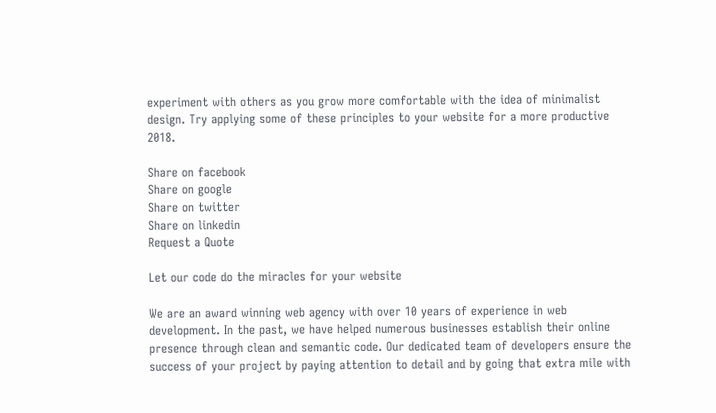experiment with others as you grow more comfortable with the idea of minimalist design. Try applying some of these principles to your website for a more productive 2018.

Share on facebook
Share on google
Share on twitter
Share on linkedin
Request a Quote

Let our code do the miracles for your website

We are an award winning web agency with over 10 years of experience in web development. In the past, we have helped numerous businesses establish their online presence through clean and semantic code. Our dedicated team of developers ensure the success of your project by paying attention to detail and by going that extra mile with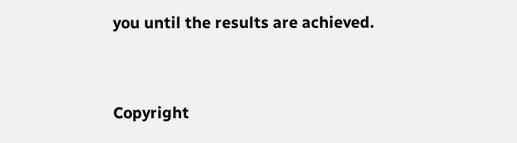you until the results are achieved.


Copyright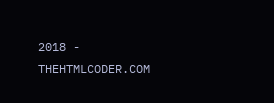2018 - THEHTMLCODER.COM